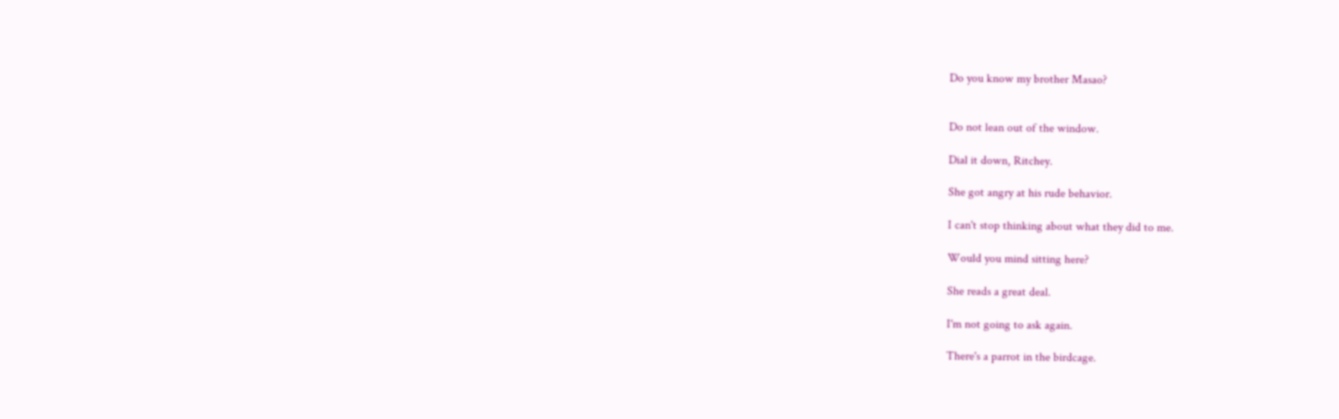Do you know my brother Masao?


Do not lean out of the window.

Dial it down, Ritchey.

She got angry at his rude behavior.

I can't stop thinking about what they did to me.

Would you mind sitting here?

She reads a great deal.

I'm not going to ask again.

There's a parrot in the birdcage.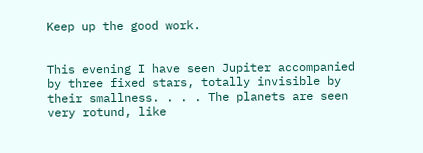Keep up the good work.


This evening I have seen Jupiter accompanied by three fixed stars, totally invisible by their smallness. . . . The planets are seen very rotund, like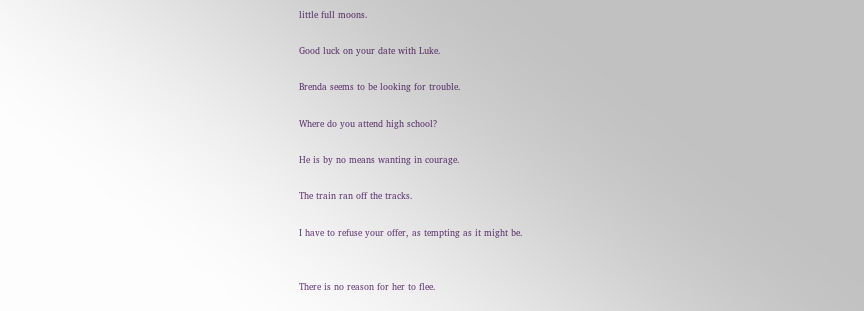little full moons.

Good luck on your date with Luke.

Brenda seems to be looking for trouble.

Where do you attend high school?

He is by no means wanting in courage.

The train ran off the tracks.

I have to refuse your offer, as tempting as it might be.


There is no reason for her to flee.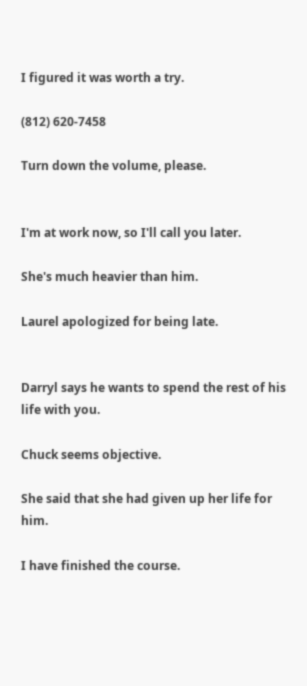I figured it was worth a try.

(812) 620-7458

Turn down the volume, please.


I'm at work now, so I'll call you later.

She's much heavier than him.

Laurel apologized for being late.


Darryl says he wants to spend the rest of his life with you.

Chuck seems objective.

She said that she had given up her life for him.

I have finished the course.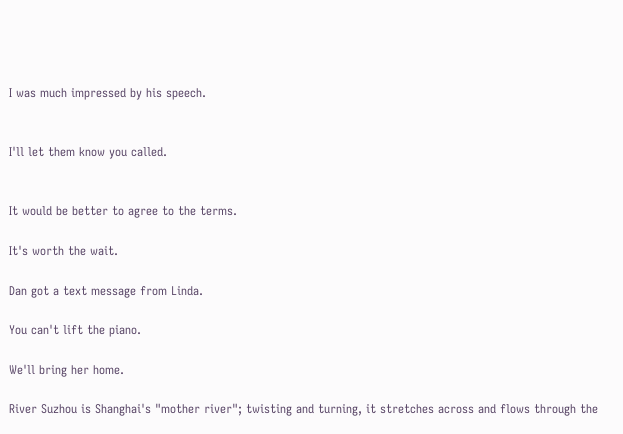I was much impressed by his speech.


I'll let them know you called.


It would be better to agree to the terms.

It's worth the wait.

Dan got a text message from Linda.

You can't lift the piano.

We'll bring her home.

River Suzhou is Shanghai's "mother river"; twisting and turning, it stretches across and flows through the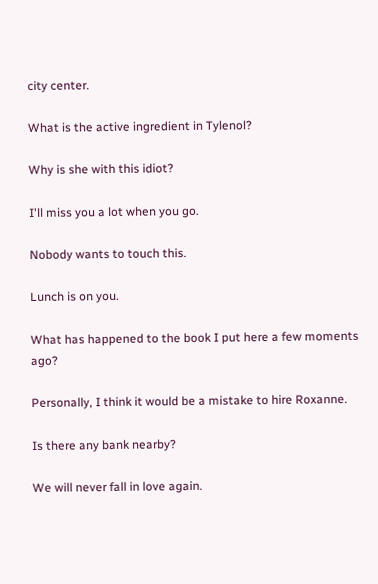city center.

What is the active ingredient in Tylenol?

Why is she with this idiot?

I'll miss you a lot when you go.

Nobody wants to touch this.

Lunch is on you.

What has happened to the book I put here a few moments ago?

Personally, I think it would be a mistake to hire Roxanne.

Is there any bank nearby?

We will never fall in love again.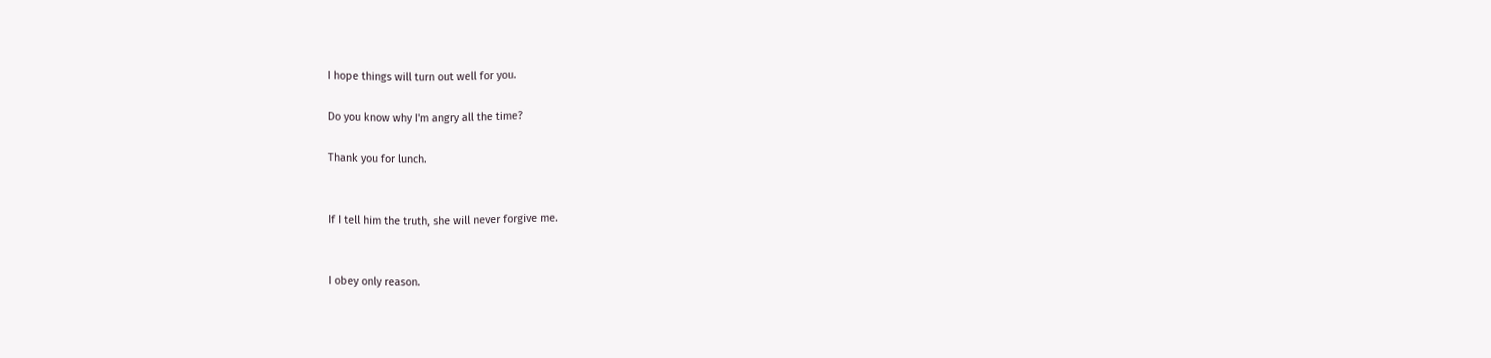I hope things will turn out well for you.

Do you know why I'm angry all the time?

Thank you for lunch.


If I tell him the truth, she will never forgive me.


I obey only reason.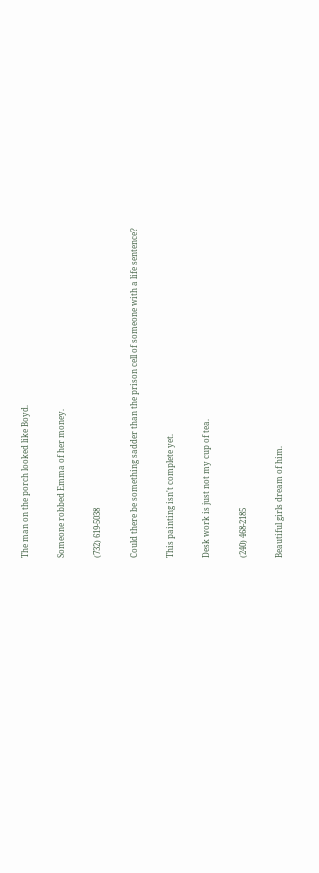The man on the porch looked like Boyd.

Someone robbed Emma of her money.

(732) 619-5038

Could there be something sadder than the prison cell of someone with a life sentence?

This painting isn't complete yet.

Desk work is just not my cup of tea.

(240) 468-2185

Beautiful girls dream of him.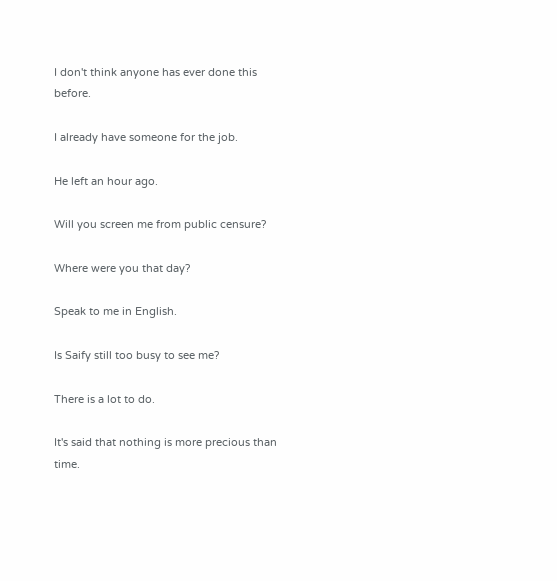I don't think anyone has ever done this before.

I already have someone for the job.

He left an hour ago.

Will you screen me from public censure?

Where were you that day?

Speak to me in English.

Is Saify still too busy to see me?

There is a lot to do.

It's said that nothing is more precious than time.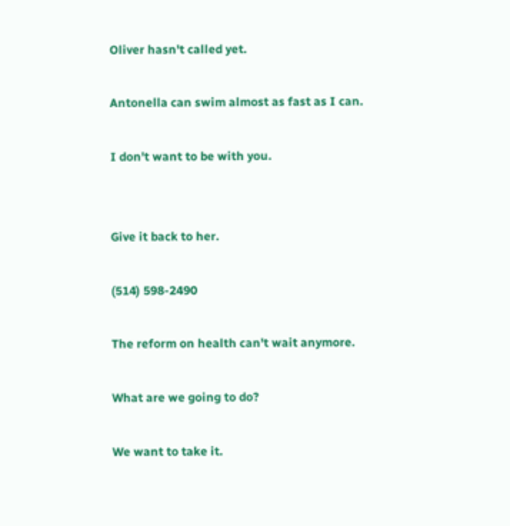Oliver hasn't called yet.

Antonella can swim almost as fast as I can.

I don't want to be with you.


Give it back to her.

(514) 598-2490

The reform on health can't wait anymore.

What are we going to do?

We want to take it.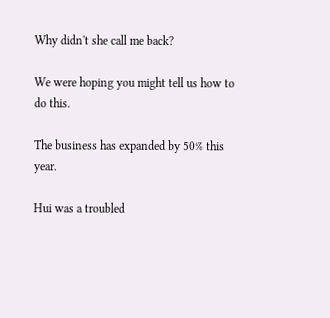Why didn't she call me back?

We were hoping you might tell us how to do this.

The business has expanded by 50% this year.

Hui was a troubled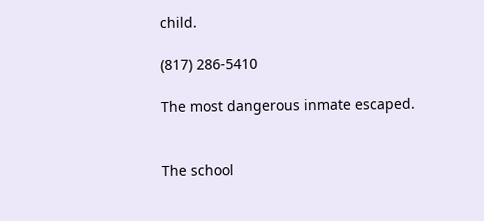child.

(817) 286-5410

The most dangerous inmate escaped.


The school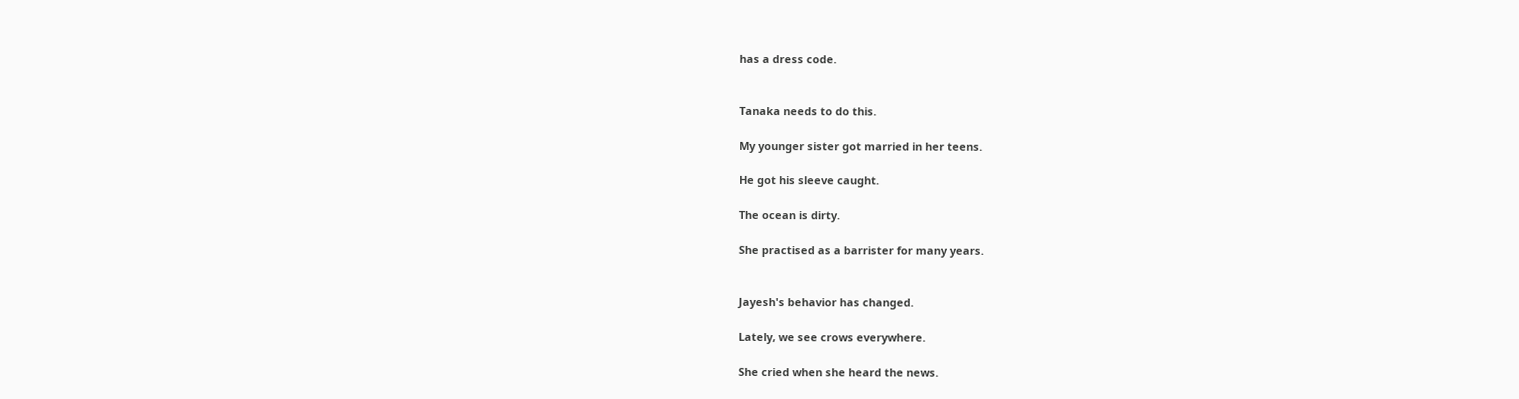has a dress code.


Tanaka needs to do this.

My younger sister got married in her teens.

He got his sleeve caught.

The ocean is dirty.

She practised as a barrister for many years.


Jayesh's behavior has changed.

Lately, we see crows everywhere.

She cried when she heard the news.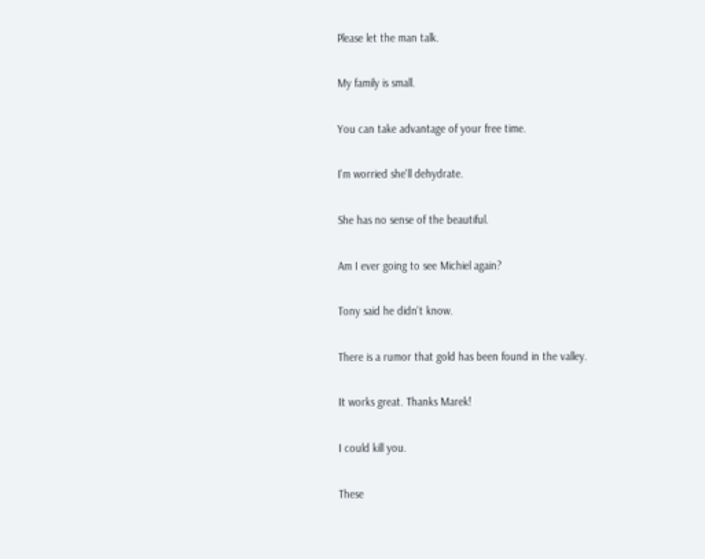Please let the man talk.

My family is small.

You can take advantage of your free time.

I'm worried she'll dehydrate.

She has no sense of the beautiful.

Am I ever going to see Michiel again?

Tony said he didn't know.

There is a rumor that gold has been found in the valley.

It works great. Thanks Marek!

I could kill you.

These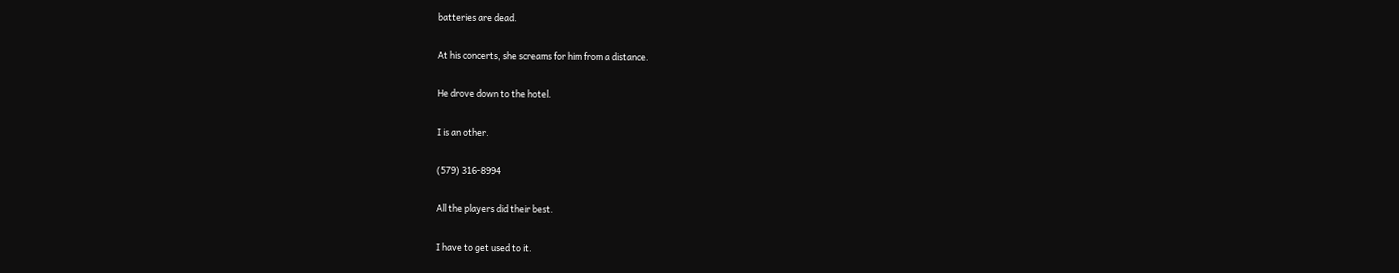batteries are dead.

At his concerts, she screams for him from a distance.

He drove down to the hotel.

I is an other.

(579) 316-8994

All the players did their best.

I have to get used to it.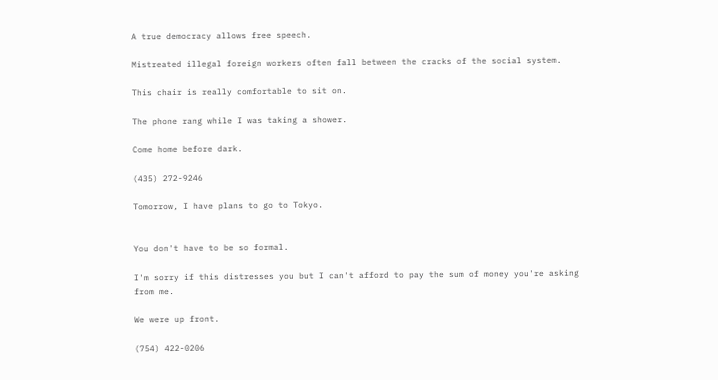A true democracy allows free speech.

Mistreated illegal foreign workers often fall between the cracks of the social system.

This chair is really comfortable to sit on.

The phone rang while I was taking a shower.

Come home before dark.

(435) 272-9246

Tomorrow, I have plans to go to Tokyo.


You don't have to be so formal.

I'm sorry if this distresses you but I can't afford to pay the sum of money you're asking from me.

We were up front.

(754) 422-0206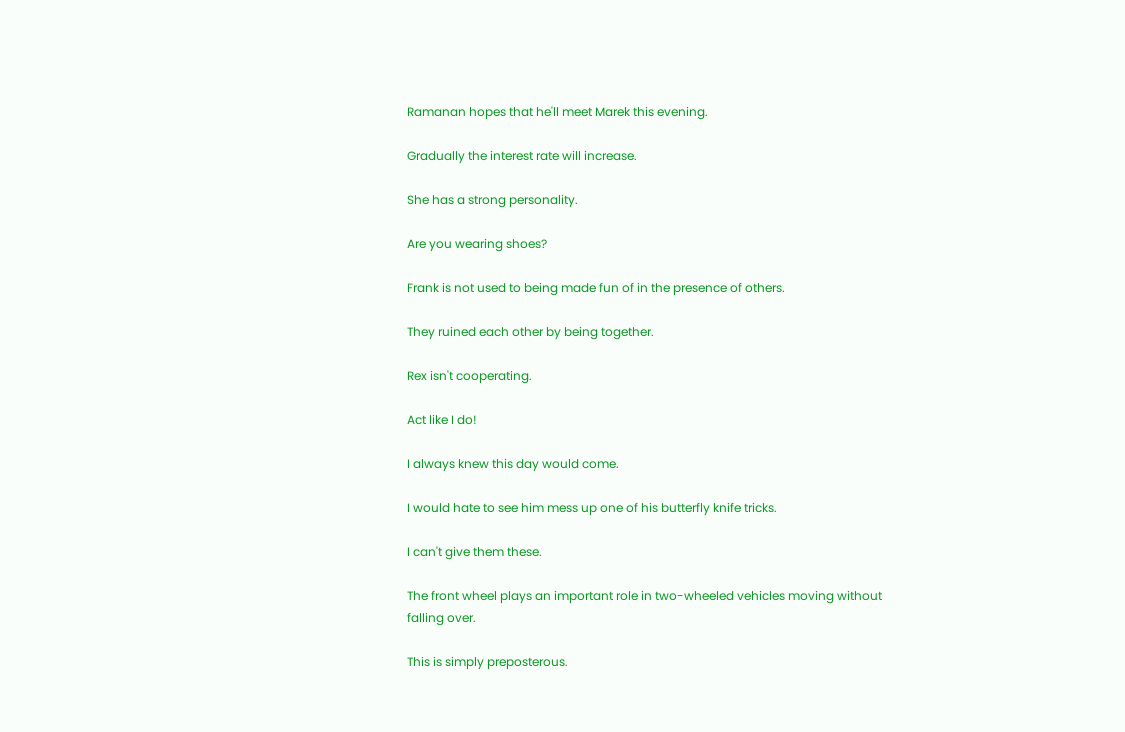Ramanan hopes that he'll meet Marek this evening.

Gradually the interest rate will increase.

She has a strong personality.

Are you wearing shoes?

Frank is not used to being made fun of in the presence of others.

They ruined each other by being together.

Rex isn't cooperating.

Act like I do!

I always knew this day would come.

I would hate to see him mess up one of his butterfly knife tricks.

I can't give them these.

The front wheel plays an important role in two-wheeled vehicles moving without falling over.

This is simply preposterous.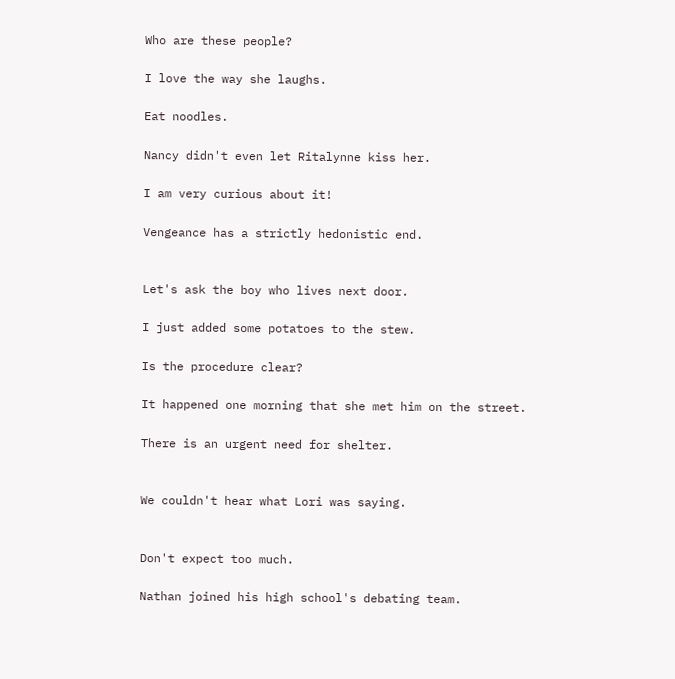Who are these people?

I love the way she laughs.

Eat noodles.

Nancy didn't even let Ritalynne kiss her.

I am very curious about it!

Vengeance has a strictly hedonistic end.


Let's ask the boy who lives next door.

I just added some potatoes to the stew.

Is the procedure clear?

It happened one morning that she met him on the street.

There is an urgent need for shelter.


We couldn't hear what Lori was saying.


Don't expect too much.

Nathan joined his high school's debating team.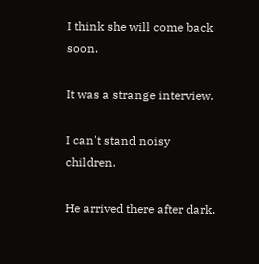I think she will come back soon.

It was a strange interview.

I can't stand noisy children.

He arrived there after dark.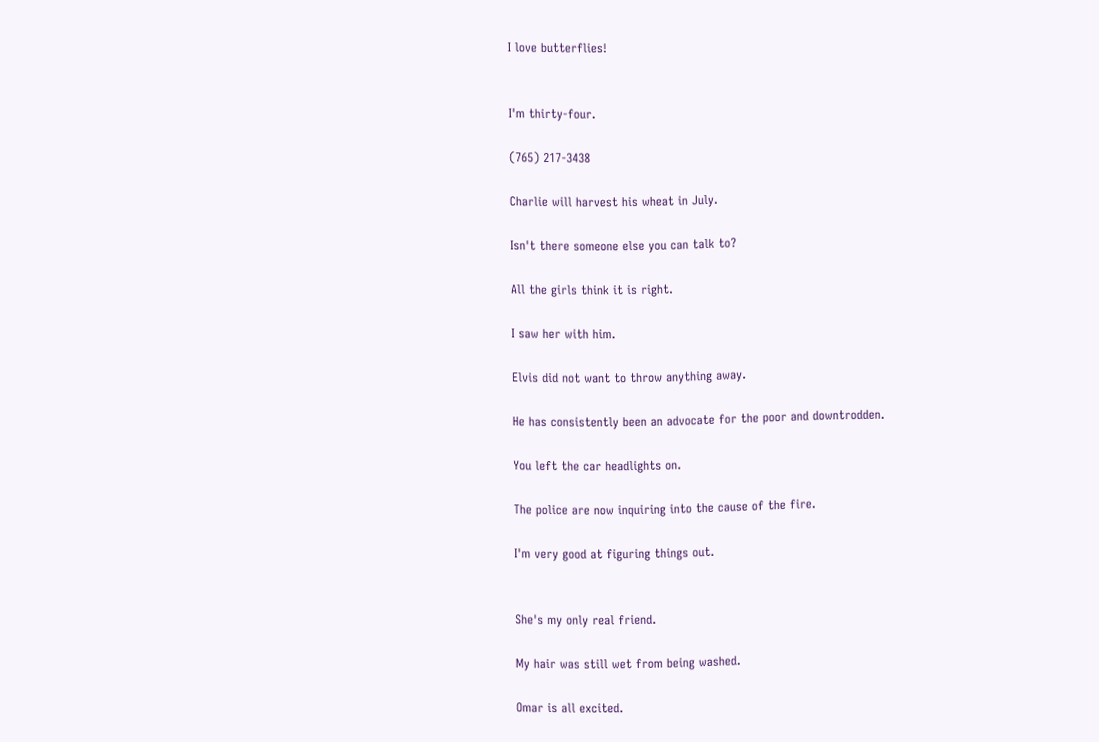I love butterflies!


I'm thirty-four.

(765) 217-3438

Charlie will harvest his wheat in July.

Isn't there someone else you can talk to?

All the girls think it is right.

I saw her with him.

Elvis did not want to throw anything away.

He has consistently been an advocate for the poor and downtrodden.

You left the car headlights on.

The police are now inquiring into the cause of the fire.

I'm very good at figuring things out.


She's my only real friend.

My hair was still wet from being washed.

Omar is all excited.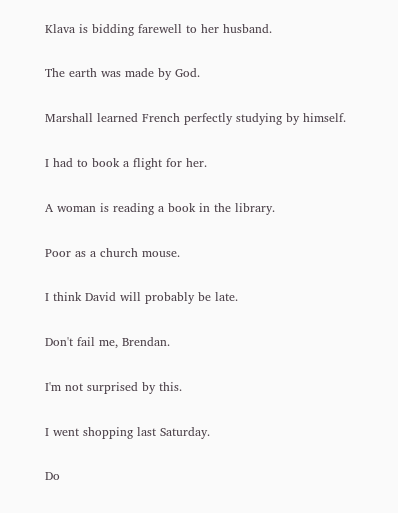Klava is bidding farewell to her husband.

The earth was made by God.

Marshall learned French perfectly studying by himself.

I had to book a flight for her.

A woman is reading a book in the library.

Poor as a church mouse.

I think David will probably be late.

Don't fail me, Brendan.

I'm not surprised by this.

I went shopping last Saturday.

Do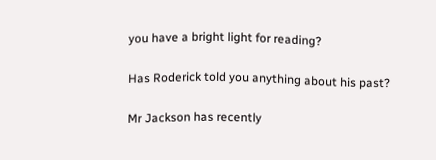you have a bright light for reading?

Has Roderick told you anything about his past?

Mr Jackson has recently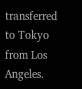transferred to Tokyo from Los Angeles.